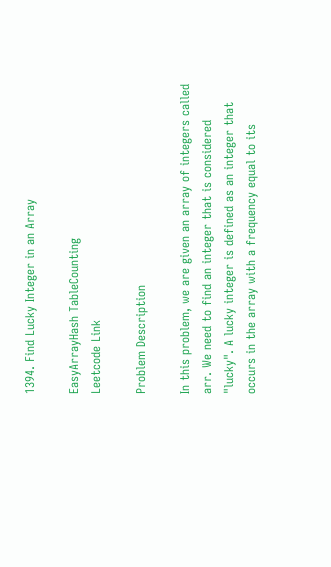1394. Find Lucky Integer in an Array

EasyArrayHash TableCounting
Leetcode Link

Problem Description

In this problem, we are given an array of integers called arr. We need to find an integer that is considered "lucky". A lucky integer is defined as an integer that occurs in the array with a frequency equal to its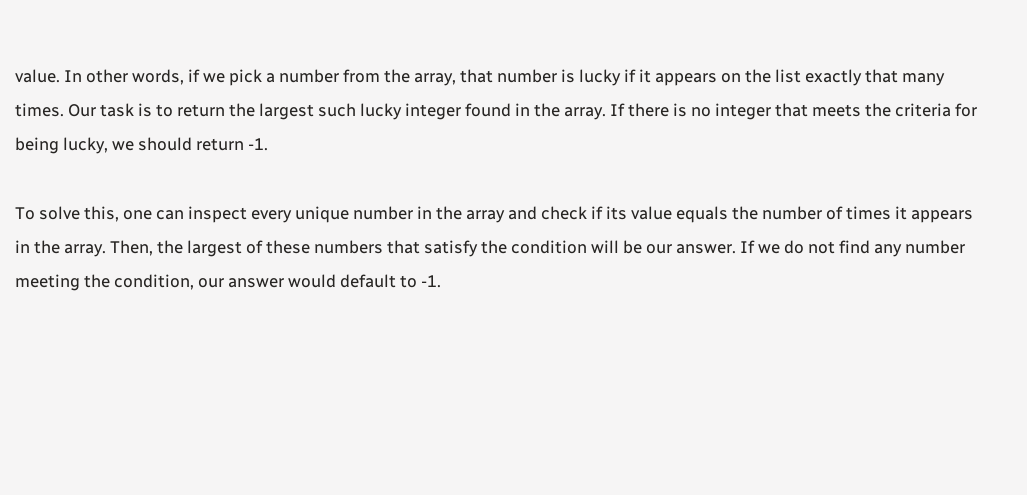value. In other words, if we pick a number from the array, that number is lucky if it appears on the list exactly that many times. Our task is to return the largest such lucky integer found in the array. If there is no integer that meets the criteria for being lucky, we should return -1.

To solve this, one can inspect every unique number in the array and check if its value equals the number of times it appears in the array. Then, the largest of these numbers that satisfy the condition will be our answer. If we do not find any number meeting the condition, our answer would default to -1.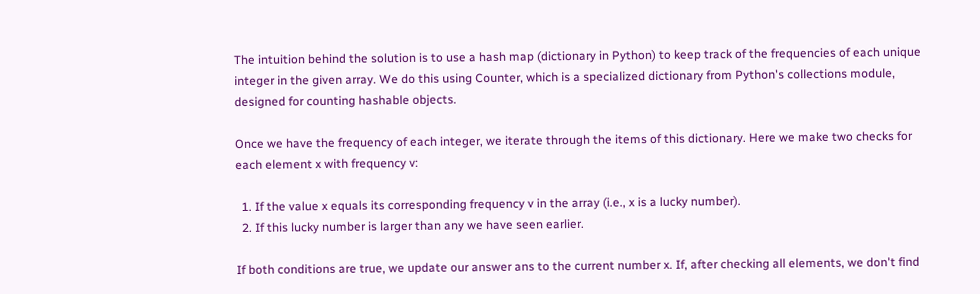The intuition behind the solution is to use a hash map (dictionary in Python) to keep track of the frequencies of each unique integer in the given array. We do this using Counter, which is a specialized dictionary from Python's collections module, designed for counting hashable objects.

Once we have the frequency of each integer, we iterate through the items of this dictionary. Here we make two checks for each element x with frequency v:

  1. If the value x equals its corresponding frequency v in the array (i.e., x is a lucky number).
  2. If this lucky number is larger than any we have seen earlier.

If both conditions are true, we update our answer ans to the current number x. If, after checking all elements, we don't find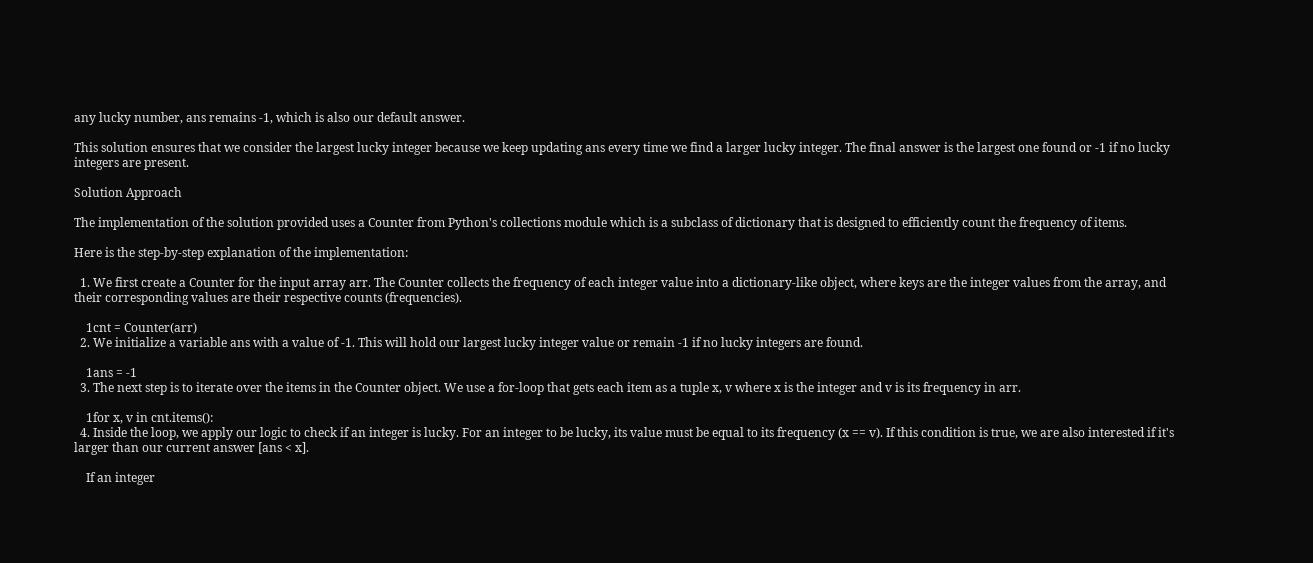any lucky number, ans remains -1, which is also our default answer.

This solution ensures that we consider the largest lucky integer because we keep updating ans every time we find a larger lucky integer. The final answer is the largest one found or -1 if no lucky integers are present.

Solution Approach

The implementation of the solution provided uses a Counter from Python's collections module which is a subclass of dictionary that is designed to efficiently count the frequency of items.

Here is the step-by-step explanation of the implementation:

  1. We first create a Counter for the input array arr. The Counter collects the frequency of each integer value into a dictionary-like object, where keys are the integer values from the array, and their corresponding values are their respective counts (frequencies).

    1cnt = Counter(arr)
  2. We initialize a variable ans with a value of -1. This will hold our largest lucky integer value or remain -1 if no lucky integers are found.

    1ans = -1
  3. The next step is to iterate over the items in the Counter object. We use a for-loop that gets each item as a tuple x, v where x is the integer and v is its frequency in arr.

    1for x, v in cnt.items():
  4. Inside the loop, we apply our logic to check if an integer is lucky. For an integer to be lucky, its value must be equal to its frequency (x == v). If this condition is true, we are also interested if it's larger than our current answer [ans < x].

    If an integer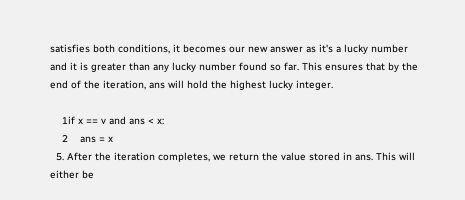satisfies both conditions, it becomes our new answer as it's a lucky number and it is greater than any lucky number found so far. This ensures that by the end of the iteration, ans will hold the highest lucky integer.

    1if x == v and ans < x:
    2    ans = x
  5. After the iteration completes, we return the value stored in ans. This will either be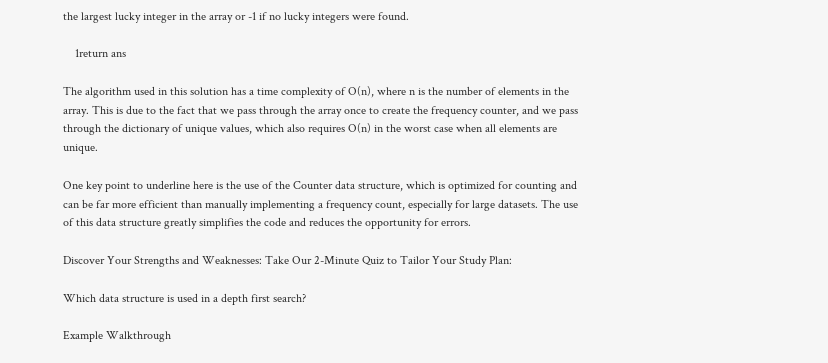the largest lucky integer in the array or -1 if no lucky integers were found.

    1return ans

The algorithm used in this solution has a time complexity of O(n), where n is the number of elements in the array. This is due to the fact that we pass through the array once to create the frequency counter, and we pass through the dictionary of unique values, which also requires O(n) in the worst case when all elements are unique.

One key point to underline here is the use of the Counter data structure, which is optimized for counting and can be far more efficient than manually implementing a frequency count, especially for large datasets. The use of this data structure greatly simplifies the code and reduces the opportunity for errors.

Discover Your Strengths and Weaknesses: Take Our 2-Minute Quiz to Tailor Your Study Plan:

Which data structure is used in a depth first search?

Example Walkthrough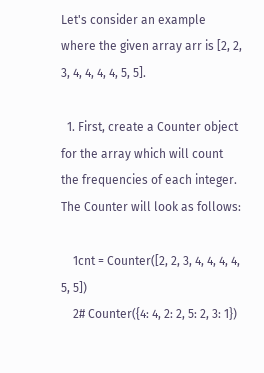Let's consider an example where the given array arr is [2, 2, 3, 4, 4, 4, 4, 5, 5].

  1. First, create a Counter object for the array which will count the frequencies of each integer. The Counter will look as follows:

    1cnt = Counter([2, 2, 3, 4, 4, 4, 4, 5, 5])
    2# Counter({4: 4, 2: 2, 5: 2, 3: 1})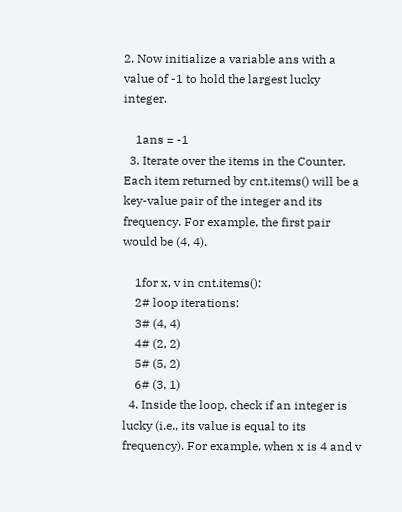2. Now initialize a variable ans with a value of -1 to hold the largest lucky integer.

    1ans = -1
  3. Iterate over the items in the Counter. Each item returned by cnt.items() will be a key-value pair of the integer and its frequency. For example, the first pair would be (4, 4).

    1for x, v in cnt.items():
    2# loop iterations:
    3# (4, 4)
    4# (2, 2)
    5# (5, 2)
    6# (3, 1)
  4. Inside the loop, check if an integer is lucky (i.e., its value is equal to its frequency). For example, when x is 4 and v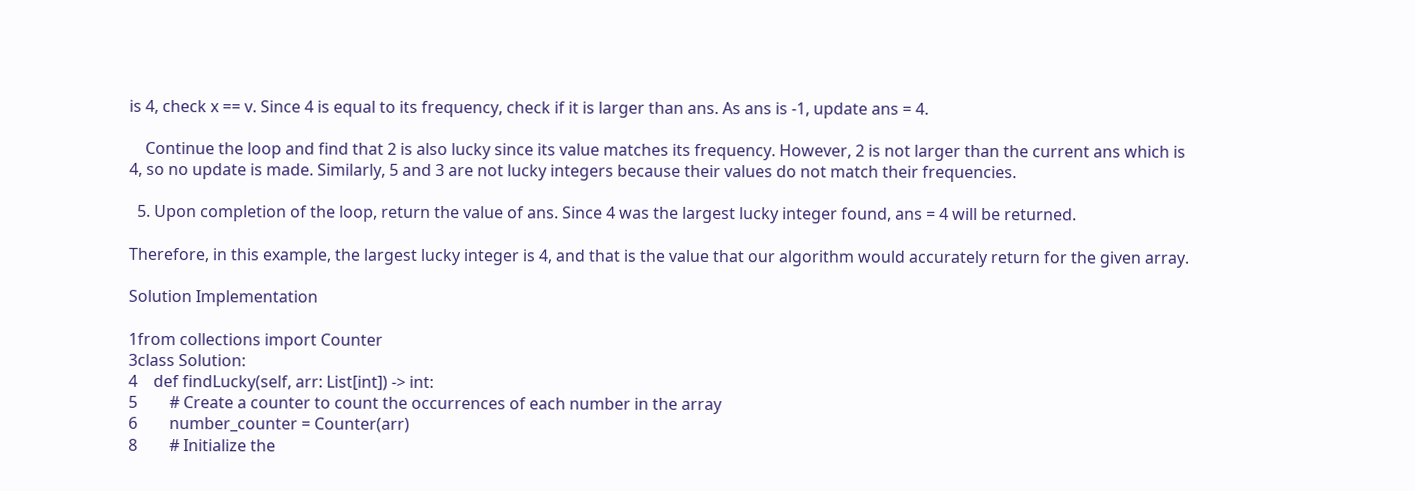is 4, check x == v. Since 4 is equal to its frequency, check if it is larger than ans. As ans is -1, update ans = 4.

    Continue the loop and find that 2 is also lucky since its value matches its frequency. However, 2 is not larger than the current ans which is 4, so no update is made. Similarly, 5 and 3 are not lucky integers because their values do not match their frequencies.

  5. Upon completion of the loop, return the value of ans. Since 4 was the largest lucky integer found, ans = 4 will be returned.

Therefore, in this example, the largest lucky integer is 4, and that is the value that our algorithm would accurately return for the given array.

Solution Implementation

1from collections import Counter
3class Solution:
4    def findLucky(self, arr: List[int]) -> int:
5        # Create a counter to count the occurrences of each number in the array
6        number_counter = Counter(arr)
8        # Initialize the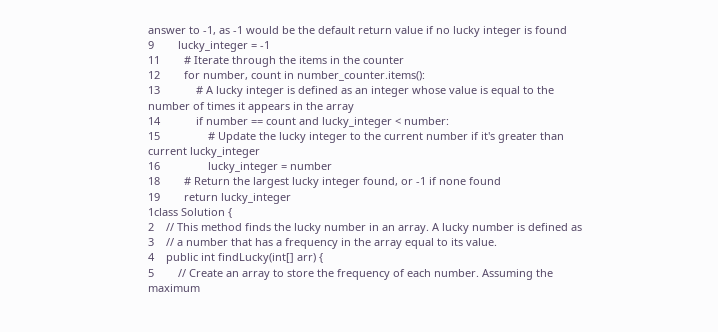answer to -1, as -1 would be the default return value if no lucky integer is found
9        lucky_integer = -1
11        # Iterate through the items in the counter
12        for number, count in number_counter.items():
13            # A lucky integer is defined as an integer whose value is equal to the number of times it appears in the array
14            if number == count and lucky_integer < number:
15                # Update the lucky integer to the current number if it's greater than current lucky_integer
16                lucky_integer = number
18        # Return the largest lucky integer found, or -1 if none found
19        return lucky_integer
1class Solution {
2    // This method finds the lucky number in an array. A lucky number is defined as
3    // a number that has a frequency in the array equal to its value.
4    public int findLucky(int[] arr) {
5        // Create an array to store the frequency of each number. Assuming the maximum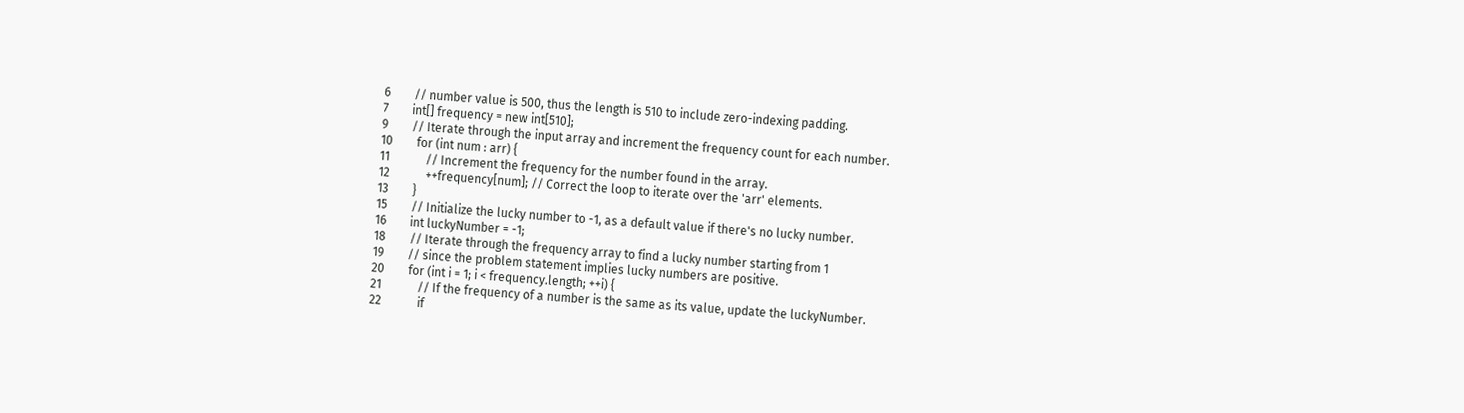6        // number value is 500, thus the length is 510 to include zero-indexing padding.
7        int[] frequency = new int[510];
9        // Iterate through the input array and increment the frequency count for each number.
10        for (int num : arr) {
11            // Increment the frequency for the number found in the array.
12            ++frequency[num]; // Correct the loop to iterate over the 'arr' elements.
13        }
15        // Initialize the lucky number to -1, as a default value if there's no lucky number.
16        int luckyNumber = -1;
18        // Iterate through the frequency array to find a lucky number starting from 1
19        // since the problem statement implies lucky numbers are positive.
20        for (int i = 1; i < frequency.length; ++i) {
21            // If the frequency of a number is the same as its value, update the luckyNumber.
22            if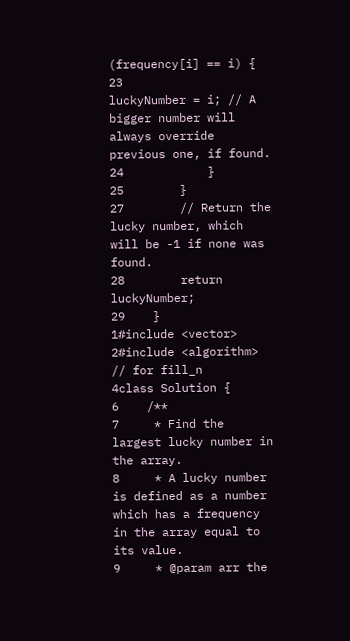(frequency[i] == i) {
23                luckyNumber = i; // A bigger number will always override previous one, if found.
24            }
25        }
27        // Return the lucky number, which will be -1 if none was found.
28        return luckyNumber;
29    }
1#include <vector>
2#include <algorithm> // for fill_n
4class Solution {
6    /**
7     * Find the largest lucky number in the array.
8     * A lucky number is defined as a number which has a frequency in the array equal to its value.
9     * @param arr the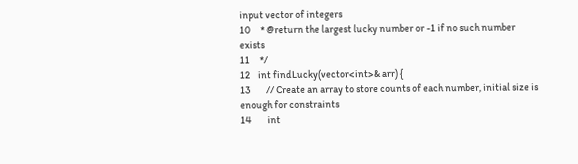input vector of integers
10     * @return the largest lucky number or -1 if no such number exists
11     */
12    int findLucky(vector<int>& arr) {
13        // Create an array to store counts of each number, initial size is enough for constraints
14        int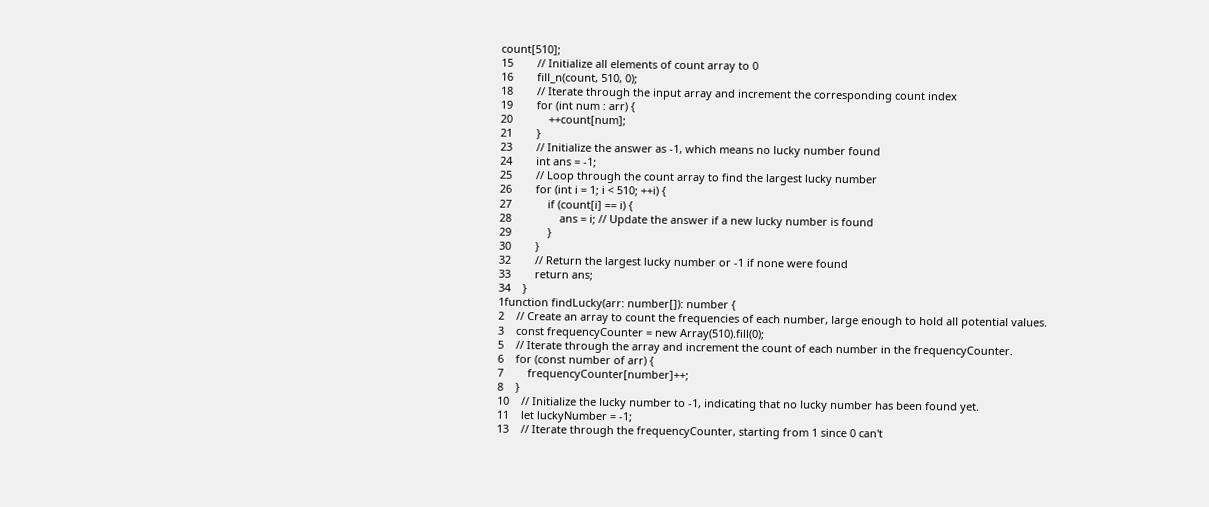count[510];
15        // Initialize all elements of count array to 0
16        fill_n(count, 510, 0);
18        // Iterate through the input array and increment the corresponding count index
19        for (int num : arr) {
20            ++count[num];
21        }
23        // Initialize the answer as -1, which means no lucky number found
24        int ans = -1;
25        // Loop through the count array to find the largest lucky number
26        for (int i = 1; i < 510; ++i) {
27            if (count[i] == i) {
28                ans = i; // Update the answer if a new lucky number is found
29            }
30        }
32        // Return the largest lucky number or -1 if none were found
33        return ans;
34    }
1function findLucky(arr: number[]): number {
2    // Create an array to count the frequencies of each number, large enough to hold all potential values.
3    const frequencyCounter = new Array(510).fill(0);
5    // Iterate through the array and increment the count of each number in the frequencyCounter.
6    for (const number of arr) {
7        frequencyCounter[number]++;
8    }
10    // Initialize the lucky number to -1, indicating that no lucky number has been found yet.
11    let luckyNumber = -1;
13    // Iterate through the frequencyCounter, starting from 1 since 0 can't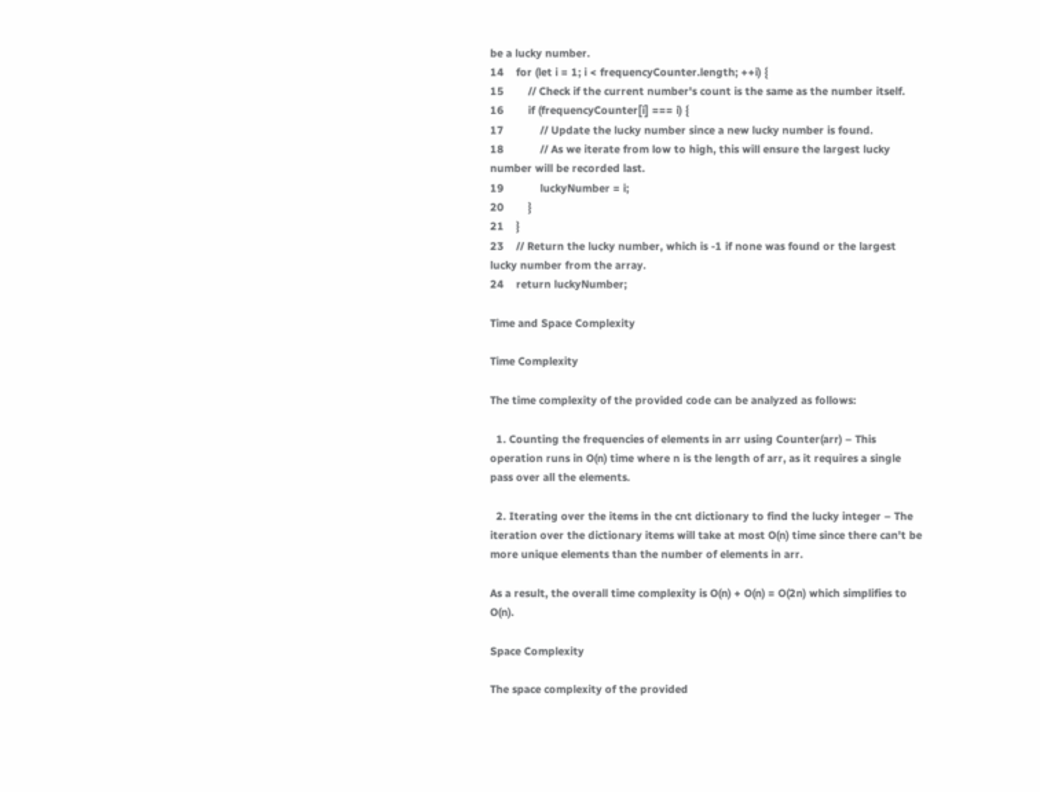be a lucky number.
14    for (let i = 1; i < frequencyCounter.length; ++i) {
15        // Check if the current number's count is the same as the number itself.
16        if (frequencyCounter[i] === i) {
17            // Update the lucky number since a new lucky number is found.
18            // As we iterate from low to high, this will ensure the largest lucky number will be recorded last.
19            luckyNumber = i;
20        }
21    }
23    // Return the lucky number, which is -1 if none was found or the largest lucky number from the array.
24    return luckyNumber;

Time and Space Complexity

Time Complexity

The time complexity of the provided code can be analyzed as follows:

  1. Counting the frequencies of elements in arr using Counter(arr) – This operation runs in O(n) time where n is the length of arr, as it requires a single pass over all the elements.

  2. Iterating over the items in the cnt dictionary to find the lucky integer – The iteration over the dictionary items will take at most O(n) time since there can't be more unique elements than the number of elements in arr.

As a result, the overall time complexity is O(n) + O(n) = O(2n) which simplifies to O(n).

Space Complexity

The space complexity of the provided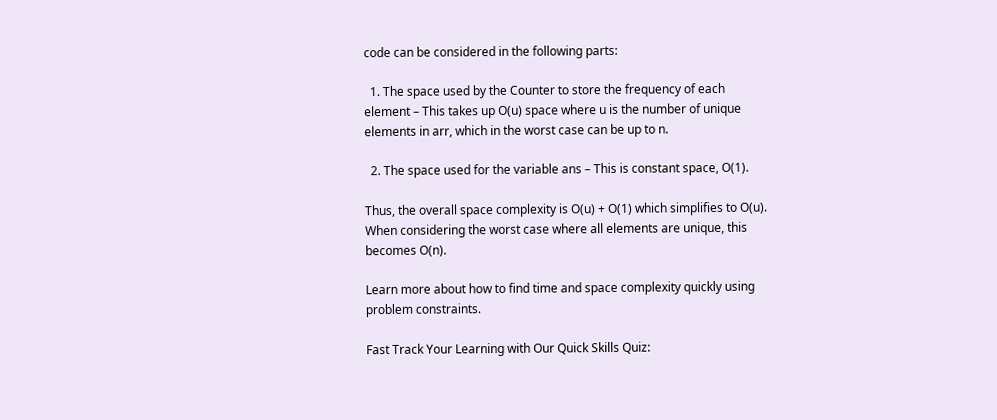code can be considered in the following parts:

  1. The space used by the Counter to store the frequency of each element – This takes up O(u) space where u is the number of unique elements in arr, which in the worst case can be up to n.

  2. The space used for the variable ans – This is constant space, O(1).

Thus, the overall space complexity is O(u) + O(1) which simplifies to O(u). When considering the worst case where all elements are unique, this becomes O(n).

Learn more about how to find time and space complexity quickly using problem constraints.

Fast Track Your Learning with Our Quick Skills Quiz: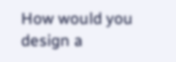How would you design a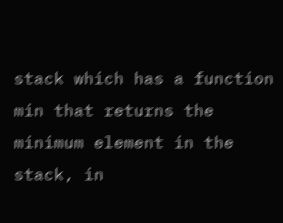stack which has a function min that returns the minimum element in the stack, in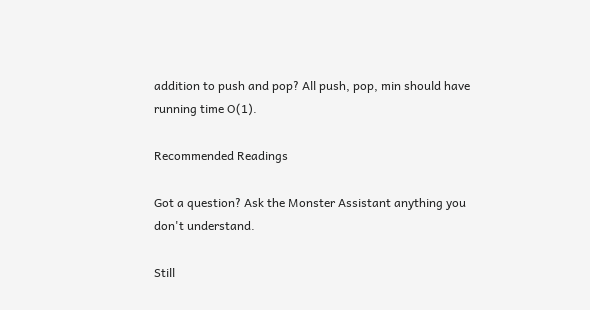addition to push and pop? All push, pop, min should have running time O(1).

Recommended Readings

Got a question? Ask the Monster Assistant anything you don't understand.

Still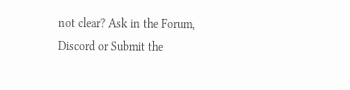not clear? Ask in the Forum,  Discord or Submit the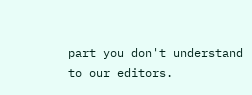part you don't understand to our editors.